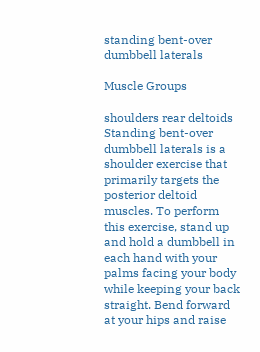standing bent-over dumbbell laterals

Muscle Groups

shoulders rear deltoids
Standing bent-over dumbbell laterals is a shoulder exercise that primarily targets the posterior deltoid muscles. To perform this exercise, stand up and hold a dumbbell in each hand with your palms facing your body while keeping your back straight. Bend forward at your hips and raise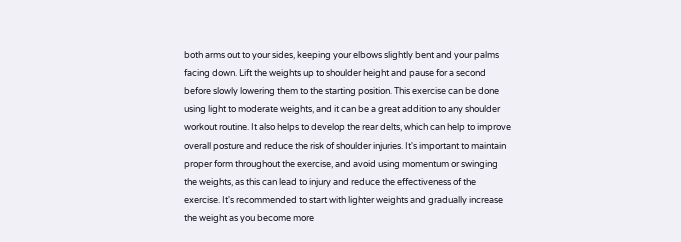both arms out to your sides, keeping your elbows slightly bent and your palms facing down. Lift the weights up to shoulder height and pause for a second before slowly lowering them to the starting position. This exercise can be done using light to moderate weights, and it can be a great addition to any shoulder workout routine. It also helps to develop the rear delts, which can help to improve overall posture and reduce the risk of shoulder injuries. It's important to maintain proper form throughout the exercise, and avoid using momentum or swinging the weights, as this can lead to injury and reduce the effectiveness of the exercise. It's recommended to start with lighter weights and gradually increase the weight as you become more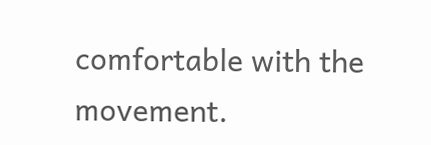comfortable with the movement.